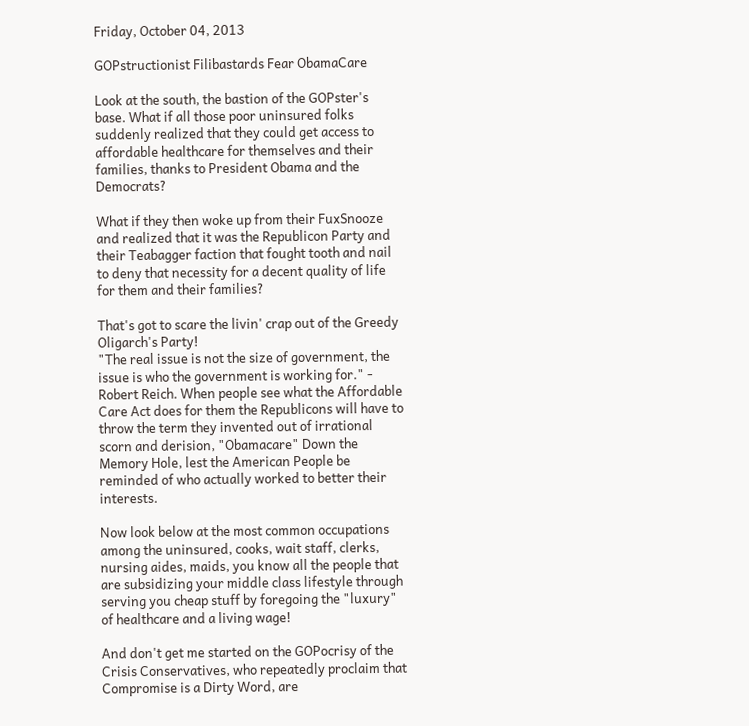Friday, October 04, 2013

GOPstructionist Filibastards Fear ObamaCare

Look at the south, the bastion of the GOPster's base. What if all those poor uninsured folks suddenly realized that they could get access to affordable healthcare for themselves and their families, thanks to President Obama and the Democrats?

What if they then woke up from their FuxSnooze and realized that it was the Republicon Party and their Teabagger faction that fought tooth and nail to deny that necessity for a decent quality of life for them and their families?

That's got to scare the livin' crap out of the Greedy Oligarch's Party!
"The real issue is not the size of government, the issue is who the government is working for." - Robert Reich. When people see what the Affordable Care Act does for them the Republicons will have to throw the term they invented out of irrational scorn and derision, "Obamacare" Down the Memory Hole, lest the American People be reminded of who actually worked to better their interests.

Now look below at the most common occupations among the uninsured, cooks, wait staff, clerks, nursing aides, maids, you know all the people that are subsidizing your middle class lifestyle through serving you cheap stuff by foregoing the "luxury" of healthcare and a living wage!

And don't get me started on the GOPocrisy of the Crisis Conservatives, who repeatedly proclaim that Compromise is a Dirty Word, are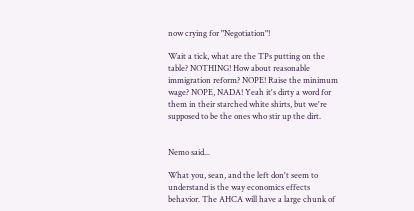now crying for "Negotiation"!

Wait a tick, what are the TPs putting on the table? NOTHING! How about reasonable immigration reform? NOPE! Raise the minimum wage? NOPE, NADA! Yeah it's dirty a word for them in their starched white shirts, but we're supposed to be the ones who stir up the dirt.


Nemo said...

What you, sean, and the left don't seem to understand is the way economics effects behavior. The AHCA will have a large chunk of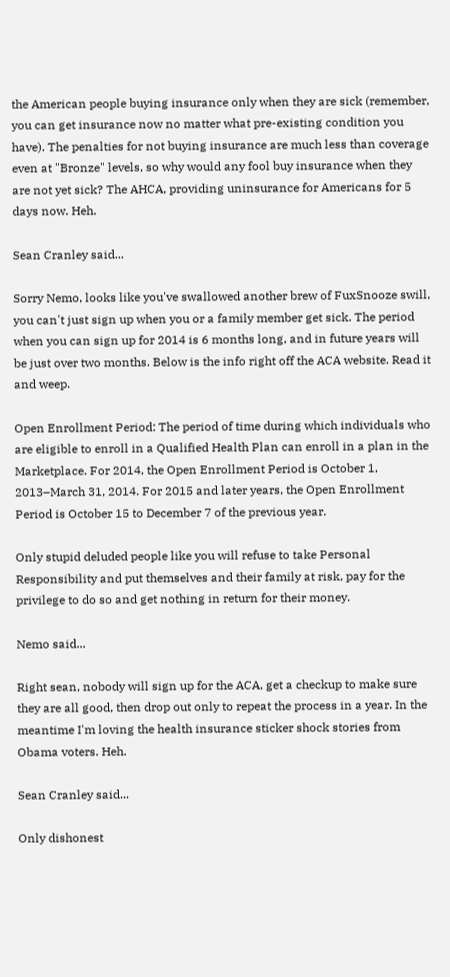the American people buying insurance only when they are sick (remember, you can get insurance now no matter what pre-existing condition you have). The penalties for not buying insurance are much less than coverage even at "Bronze" levels, so why would any fool buy insurance when they are not yet sick? The AHCA, providing uninsurance for Americans for 5 days now. Heh.

Sean Cranley said...

Sorry Nemo, looks like you've swallowed another brew of FuxSnooze swill, you can't just sign up when you or a family member get sick. The period when you can sign up for 2014 is 6 months long, and in future years will be just over two months. Below is the info right off the ACA website. Read it and weep.

Open Enrollment Period: The period of time during which individuals who are eligible to enroll in a Qualified Health Plan can enroll in a plan in the Marketplace. For 2014, the Open Enrollment Period is October 1, 2013–March 31, 2014. For 2015 and later years, the Open Enrollment Period is October 15 to December 7 of the previous year.

Only stupid deluded people like you will refuse to take Personal Responsibility and put themselves and their family at risk, pay for the privilege to do so and get nothing in return for their money.

Nemo said...

Right sean, nobody will sign up for the ACA, get a checkup to make sure they are all good, then drop out only to repeat the process in a year. In the meantime I'm loving the health insurance sticker shock stories from Obama voters. Heh.

Sean Cranley said...

Only dishonest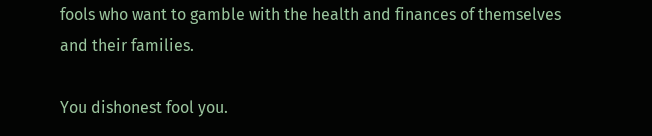fools who want to gamble with the health and finances of themselves and their families.

You dishonest fool you.